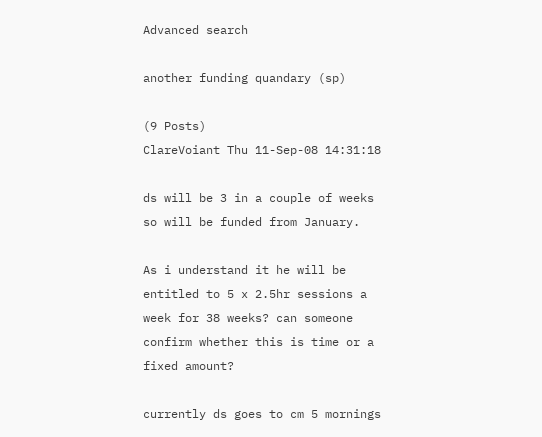Advanced search

another funding quandary (sp)

(9 Posts)
ClareVoiant Thu 11-Sep-08 14:31:18

ds will be 3 in a couple of weeks so will be funded from January.

As i understand it he will be entitled to 5 x 2.5hr sessions a week for 38 weeks? can someone confirm whether this is time or a fixed amount?

currently ds goes to cm 5 mornings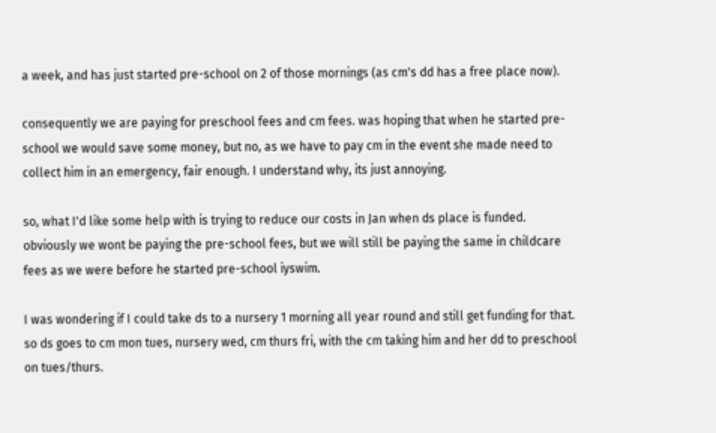a week, and has just started pre-school on 2 of those mornings (as cm's dd has a free place now).

consequently we are paying for preschool fees and cm fees. was hoping that when he started pre-school we would save some money, but no, as we have to pay cm in the event she made need to collect him in an emergency, fair enough. I understand why, its just annoying.

so, what I'd like some help with is trying to reduce our costs in Jan when ds place is funded. obviously we wont be paying the pre-school fees, but we will still be paying the same in childcare fees as we were before he started pre-school iyswim.

I was wondering if I could take ds to a nursery 1 morning all year round and still get funding for that. so ds goes to cm mon tues, nursery wed, cm thurs fri, with the cm taking him and her dd to preschool on tues/thurs.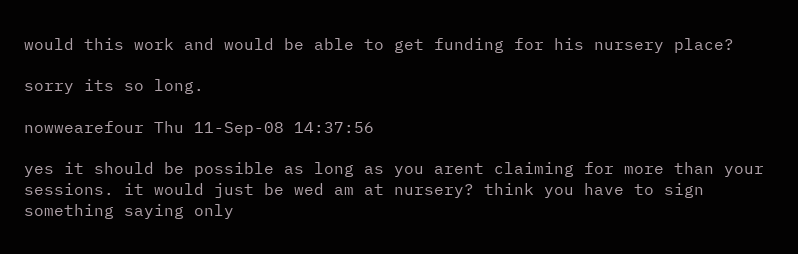would this work and would be able to get funding for his nursery place?

sorry its so long.

nowwearefour Thu 11-Sep-08 14:37:56

yes it should be possible as long as you arent claiming for more than your sessions. it would just be wed am at nursery? think you have to sign something saying only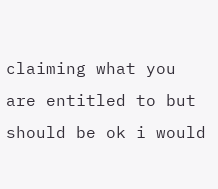claiming what you are entitled to but should be ok i would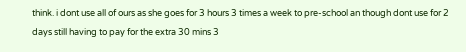think. i dont use all of ours as she goes for 3 hours 3 times a week to pre-school an though dont use for 2 days still having to pay for the extra 30 mins 3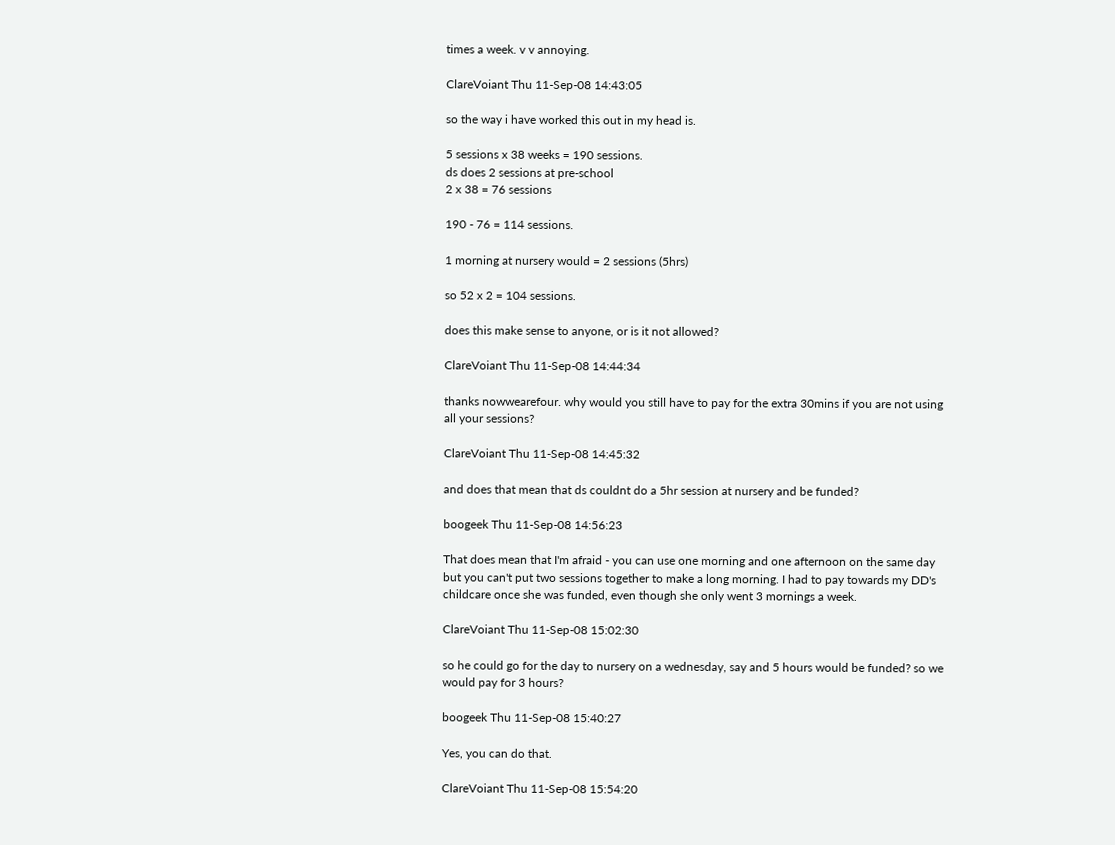times a week. v v annoying.

ClareVoiant Thu 11-Sep-08 14:43:05

so the way i have worked this out in my head is.

5 sessions x 38 weeks = 190 sessions.
ds does 2 sessions at pre-school
2 x 38 = 76 sessions

190 - 76 = 114 sessions.

1 morning at nursery would = 2 sessions (5hrs)

so 52 x 2 = 104 sessions.

does this make sense to anyone, or is it not allowed?

ClareVoiant Thu 11-Sep-08 14:44:34

thanks nowwearefour. why would you still have to pay for the extra 30mins if you are not using all your sessions?

ClareVoiant Thu 11-Sep-08 14:45:32

and does that mean that ds couldnt do a 5hr session at nursery and be funded?

boogeek Thu 11-Sep-08 14:56:23

That does mean that I'm afraid - you can use one morning and one afternoon on the same day but you can't put two sessions together to make a long morning. I had to pay towards my DD's childcare once she was funded, even though she only went 3 mornings a week.

ClareVoiant Thu 11-Sep-08 15:02:30

so he could go for the day to nursery on a wednesday, say and 5 hours would be funded? so we would pay for 3 hours?

boogeek Thu 11-Sep-08 15:40:27

Yes, you can do that.

ClareVoiant Thu 11-Sep-08 15:54:20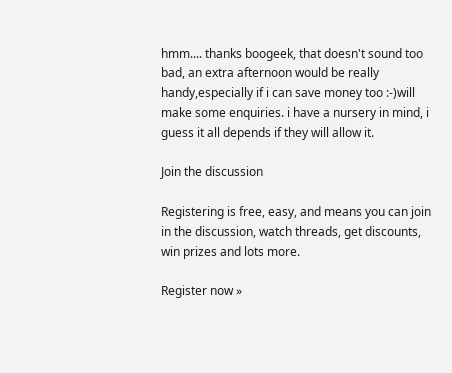hmm.... thanks boogeek, that doesn't sound too bad, an extra afternoon would be really handy,especially if i can save money too :-)will make some enquiries. i have a nursery in mind, i guess it all depends if they will allow it.

Join the discussion

Registering is free, easy, and means you can join in the discussion, watch threads, get discounts, win prizes and lots more.

Register now »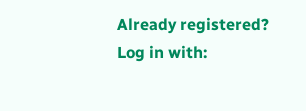Already registered? Log in with: